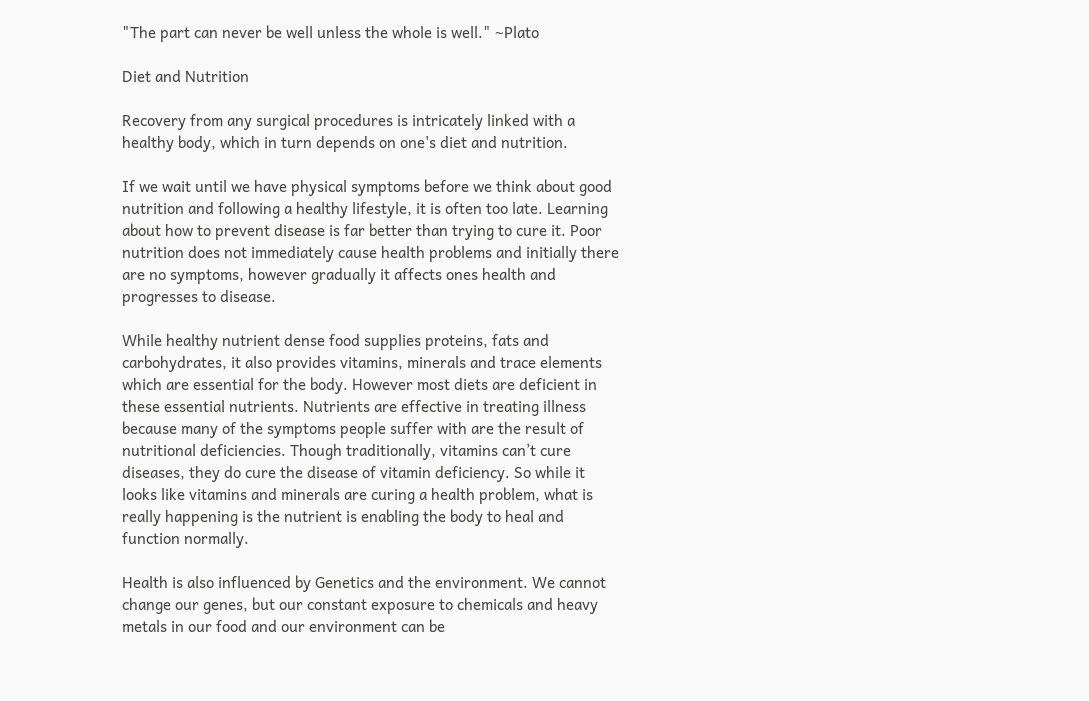"The part can never be well unless the whole is well." ~Plato

Diet and Nutrition

Recovery from any surgical procedures is intricately linked with a healthy body, which in turn depends on one's diet and nutrition.

If we wait until we have physical symptoms before we think about good nutrition and following a healthy lifestyle, it is often too late. Learning about how to prevent disease is far better than trying to cure it. Poor nutrition does not immediately cause health problems and initially there are no symptoms, however gradually it affects ones health and progresses to disease.

While healthy nutrient dense food supplies proteins, fats and carbohydrates, it also provides vitamins, minerals and trace elements which are essential for the body. However most diets are deficient in these essential nutrients. Nutrients are effective in treating illness because many of the symptoms people suffer with are the result of nutritional deficiencies. Though traditionally, vitamins can’t cure diseases, they do cure the disease of vitamin deficiency. So while it looks like vitamins and minerals are curing a health problem, what is really happening is the nutrient is enabling the body to heal and function normally.

Health is also influenced by Genetics and the environment. We cannot change our genes, but our constant exposure to chemicals and heavy metals in our food and our environment can be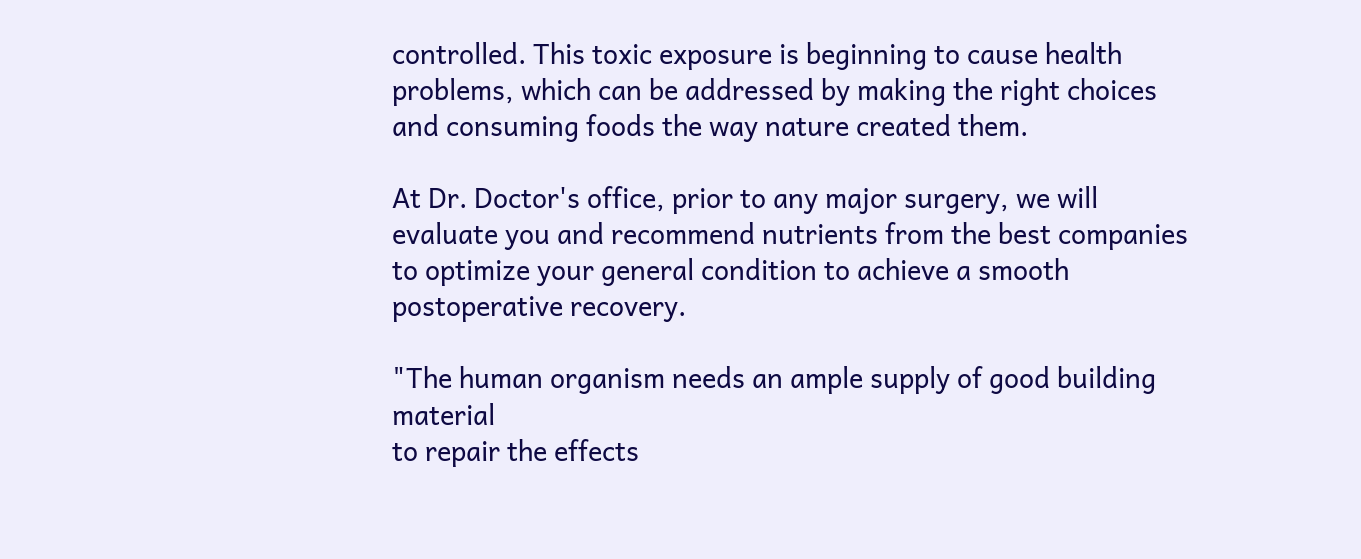controlled. This toxic exposure is beginning to cause health problems, which can be addressed by making the right choices and consuming foods the way nature created them.

At Dr. Doctor's office, prior to any major surgery, we will evaluate you and recommend nutrients from the best companies to optimize your general condition to achieve a smooth postoperative recovery.

"The human organism needs an ample supply of good building material
to repair the effects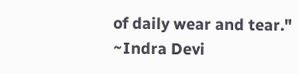of daily wear and tear."
~Indra Devi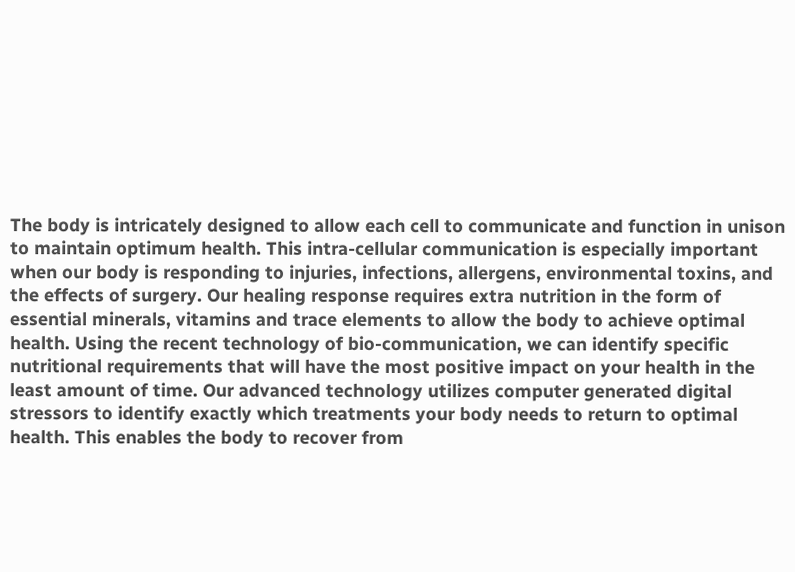The body is intricately designed to allow each cell to communicate and function in unison to maintain optimum health. This intra-cellular communication is especially important when our body is responding to injuries, infections, allergens, environmental toxins, and the effects of surgery. Our healing response requires extra nutrition in the form of essential minerals, vitamins and trace elements to allow the body to achieve optimal health. Using the recent technology of bio-communication, we can identify specific nutritional requirements that will have the most positive impact on your health in the least amount of time. Our advanced technology utilizes computer generated digital stressors to identify exactly which treatments your body needs to return to optimal health. This enables the body to recover from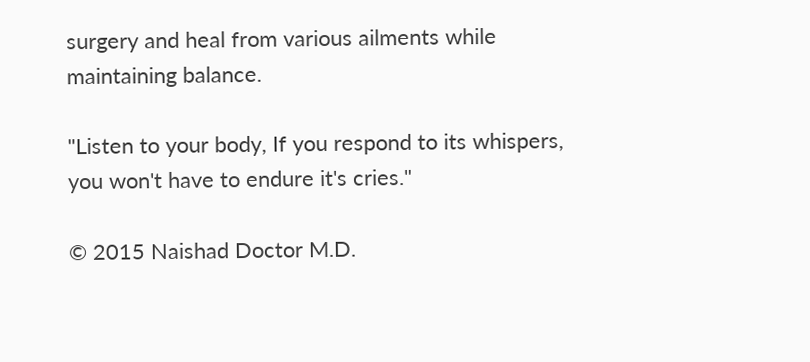surgery and heal from various ailments while maintaining balance.

"Listen to your body, If you respond to its whispers,
you won't have to endure it's cries."

© 2015 Naishad Doctor M.D.